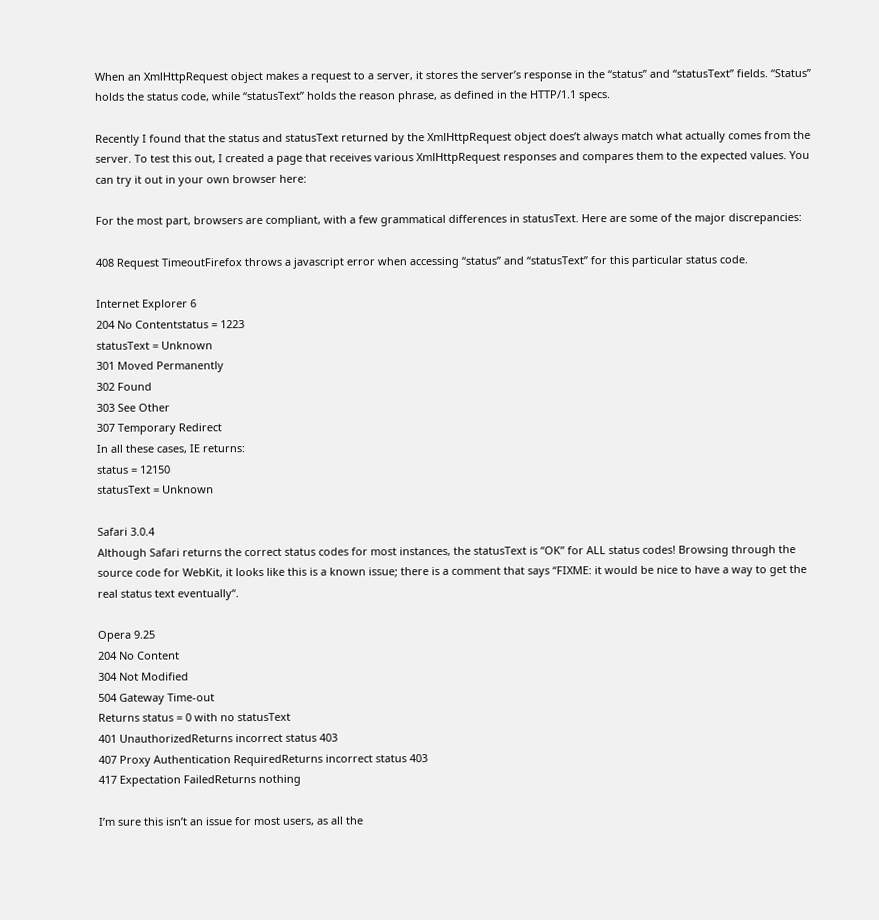When an XmlHttpRequest object makes a request to a server, it stores the server’s response in the “status” and “statusText” fields. “Status” holds the status code, while “statusText” holds the reason phrase, as defined in the HTTP/1.1 specs.

Recently I found that the status and statusText returned by the XmlHttpRequest object does’t always match what actually comes from the server. To test this out, I created a page that receives various XmlHttpRequest responses and compares them to the expected values. You can try it out in your own browser here:

For the most part, browsers are compliant, with a few grammatical differences in statusText. Here are some of the major discrepancies:

408 Request TimeoutFirefox throws a javascript error when accessing “status” and “statusText” for this particular status code.

Internet Explorer 6
204 No Contentstatus = 1223
statusText = Unknown
301 Moved Permanently
302 Found
303 See Other
307 Temporary Redirect
In all these cases, IE returns:
status = 12150
statusText = Unknown

Safari 3.0.4
Although Safari returns the correct status codes for most instances, the statusText is “OK” for ALL status codes! Browsing through the source code for WebKit, it looks like this is a known issue; there is a comment that says “FIXME: it would be nice to have a way to get the real status text eventually“.

Opera 9.25
204 No Content
304 Not Modified
504 Gateway Time-out
Returns status = 0 with no statusText
401 UnauthorizedReturns incorrect status 403
407 Proxy Authentication RequiredReturns incorrect status 403
417 Expectation FailedReturns nothing

I’m sure this isn’t an issue for most users, as all the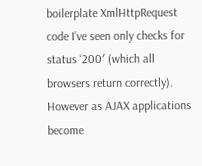boilerplate XmlHttpRequest code I’ve seen only checks for status ‘200′ (which all browsers return correctly). However as AJAX applications become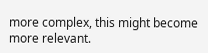more complex, this might become more relevant.